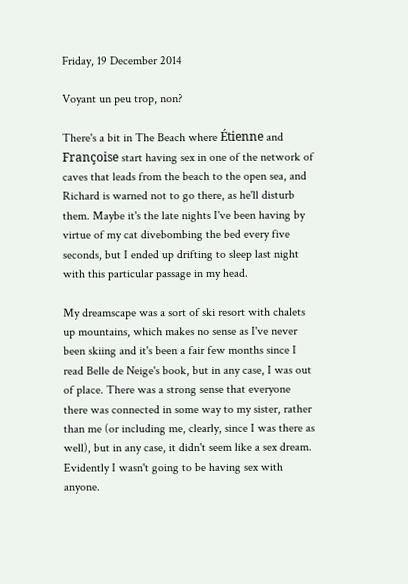Friday, 19 December 2014

Voyant un peu trop, non?

There's a bit in The Beach where Étienne and Françoise start having sex in one of the network of caves that leads from the beach to the open sea, and Richard is warned not to go there, as he'll disturb them. Maybe it's the late nights I've been having by virtue of my cat divebombing the bed every five seconds, but I ended up drifting to sleep last night with this particular passage in my head.

My dreamscape was a sort of ski resort with chalets up mountains, which makes no sense as I've never been skiing and it's been a fair few months since I read Belle de Neige's book, but in any case, I was out of place. There was a strong sense that everyone there was connected in some way to my sister, rather than me (or including me, clearly, since I was there as well), but in any case, it didn't seem like a sex dream. Evidently I wasn't going to be having sex with anyone.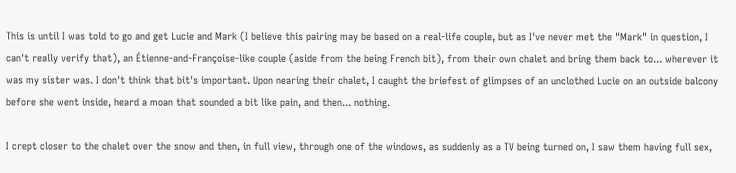This is until I was told to go and get Lucie and Mark (I believe this pairing may be based on a real-life couple, but as I've never met the "Mark" in question, I can't really verify that), an Étienne-and-Françoise-like couple (aside from the being French bit), from their own chalet and bring them back to... wherever it was my sister was. I don't think that bit's important. Upon nearing their chalet, I caught the briefest of glimpses of an unclothed Lucie on an outside balcony before she went inside, heard a moan that sounded a bit like pain, and then... nothing.

I crept closer to the chalet over the snow and then, in full view, through one of the windows, as suddenly as a TV being turned on, I saw them having full sex,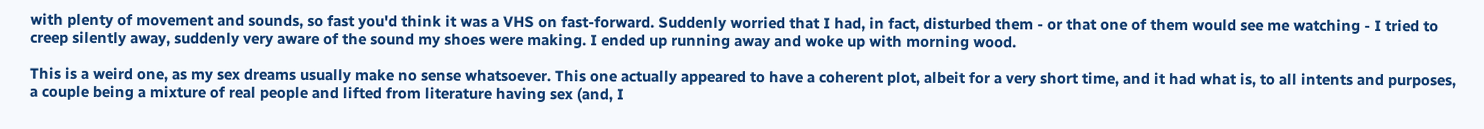with plenty of movement and sounds, so fast you'd think it was a VHS on fast-forward. Suddenly worried that I had, in fact, disturbed them - or that one of them would see me watching - I tried to creep silently away, suddenly very aware of the sound my shoes were making. I ended up running away and woke up with morning wood.

This is a weird one, as my sex dreams usually make no sense whatsoever. This one actually appeared to have a coherent plot, albeit for a very short time, and it had what is, to all intents and purposes, a couple being a mixture of real people and lifted from literature having sex (and, I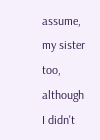assume, my sister too, although I didn't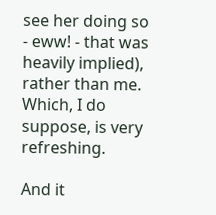see her doing so - eww! - that was heavily implied), rather than me. Which, I do suppose, is very refreshing.

And it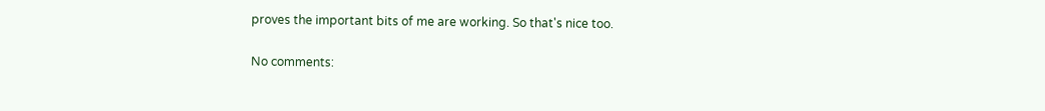proves the important bits of me are working. So that's nice too.

No comments: